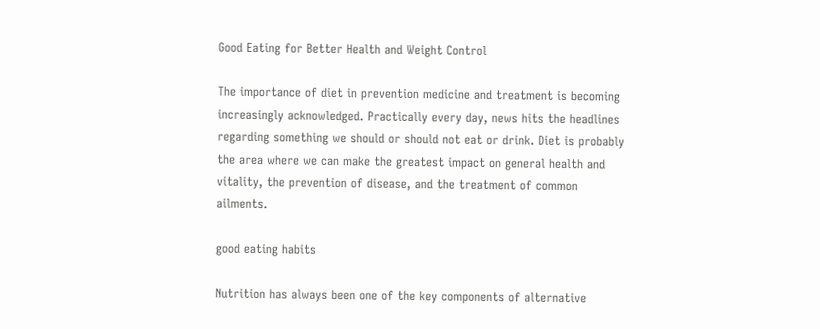Good Eating for Better Health and Weight Control

The importance of diet in prevention medicine and treatment is becoming increasingly acknowledged. Practically every day, news hits the headlines regarding something we should or should not eat or drink. Diet is probably the area where we can make the greatest impact on general health and vitality, the prevention of disease, and the treatment of common ailments.

good eating habits

Nutrition has always been one of the key components of alternative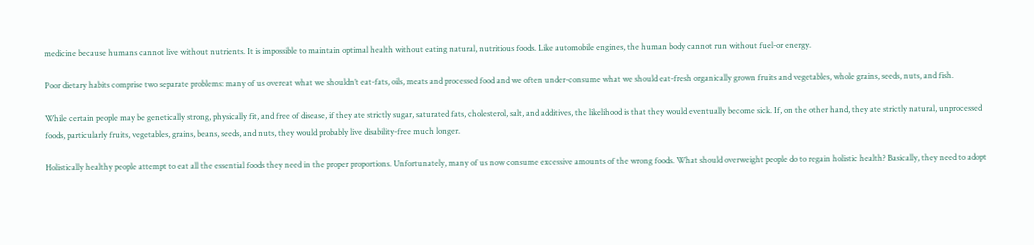medicine because humans cannot live without nutrients. It is impossible to maintain optimal health without eating natural, nutritious foods. Like automobile engines, the human body cannot run without fuel-or energy.

Poor dietary habits comprise two separate problems: many of us overeat what we shouldn’t eat-fats, oils, meats and processed food and we often under-consume what we should eat-fresh organically grown fruits and vegetables, whole grains, seeds, nuts, and fish.

While certain people may be genetically strong, physically fit, and free of disease, if they ate strictly sugar, saturated fats, cholesterol, salt, and additives, the likelihood is that they would eventually become sick. If, on the other hand, they ate strictly natural, unprocessed foods, particularly fruits, vegetables, grains, beans, seeds, and nuts, they would probably live disability-free much longer.

Holistically healthy people attempt to eat all the essential foods they need in the proper proportions. Unfortunately, many of us now consume excessive amounts of the wrong foods. What should overweight people do to regain holistic health? Basically, they need to adopt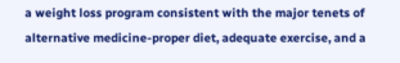a weight loss program consistent with the major tenets of alternative medicine-proper diet, adequate exercise, and a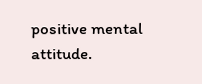positive mental attitude.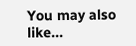You may also like...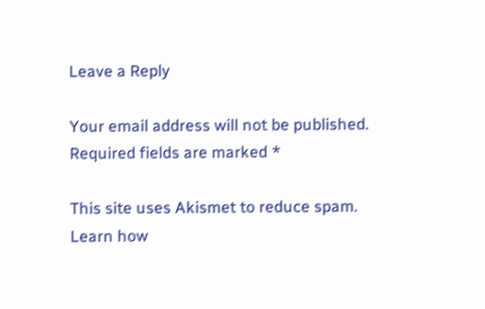Leave a Reply

Your email address will not be published. Required fields are marked *

This site uses Akismet to reduce spam. Learn how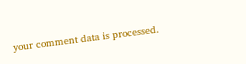your comment data is processed.